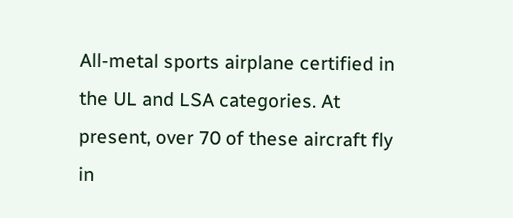All-metal sports airplane certified in the UL and LSA categories. At present, over 70 of these aircraft fly in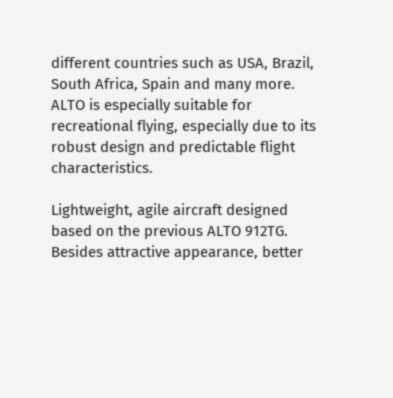different countries such as USA, Brazil, South Africa, Spain and many more. ALTO is especially suitable for recreational flying, especially due to its robust design and predictable flight characteristics.

Lightweight, agile aircraft designed based on the previous ALTO 912TG. Besides attractive appearance, better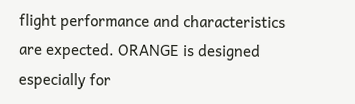flight performance and characteristics are expected. ORANGE is designed especially for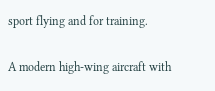sport flying and for training.

A modern high-wing aircraft with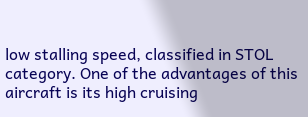low stalling speed, classified in STOL category. One of the advantages of this aircraft is its high cruising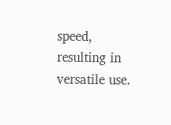speed, resulting in versatile use.